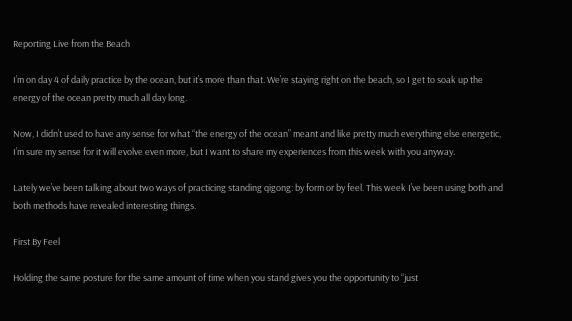Reporting Live from the Beach

I’m on day 4 of daily practice by the ocean, but it’s more than that. We’re staying right on the beach, so I get to soak up the energy of the ocean pretty much all day long.

Now, I didn’t used to have any sense for what “the energy of the ocean” meant and like pretty much everything else energetic, I’m sure my sense for it will evolve even more, but I want to share my experiences from this week with you anyway.

Lately we’ve been talking about two ways of practicing standing qigong: by form or by feel. This week I’ve been using both and both methods have revealed interesting things.

First By Feel

Holding the same posture for the same amount of time when you stand gives you the opportunity to “just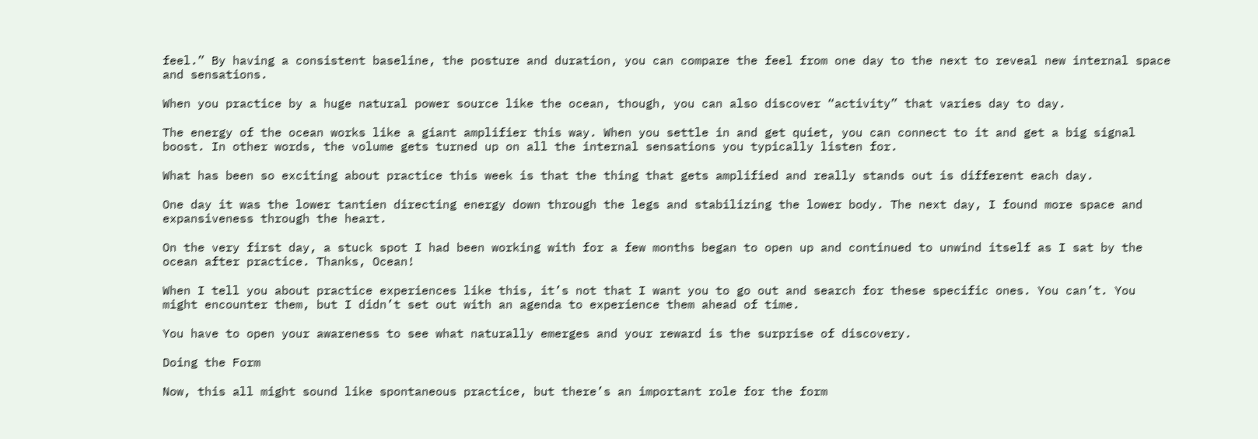feel.” By having a consistent baseline, the posture and duration, you can compare the feel from one day to the next to reveal new internal space and sensations.

When you practice by a huge natural power source like the ocean, though, you can also discover “activity” that varies day to day.

The energy of the ocean works like a giant amplifier this way. When you settle in and get quiet, you can connect to it and get a big signal boost. In other words, the volume gets turned up on all the internal sensations you typically listen for.

What has been so exciting about practice this week is that the thing that gets amplified and really stands out is different each day.

One day it was the lower tantien directing energy down through the legs and stabilizing the lower body. The next day, I found more space and expansiveness through the heart.

On the very first day, a stuck spot I had been working with for a few months began to open up and continued to unwind itself as I sat by the ocean after practice. Thanks, Ocean!

When I tell you about practice experiences like this, it’s not that I want you to go out and search for these specific ones. You can’t. You might encounter them, but I didn’t set out with an agenda to experience them ahead of time.

You have to open your awareness to see what naturally emerges and your reward is the surprise of discovery.

Doing the Form

Now, this all might sound like spontaneous practice, but there’s an important role for the form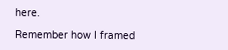here.

Remember how I framed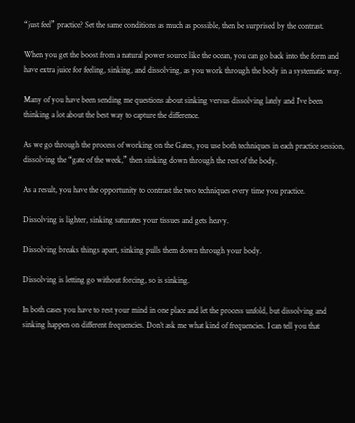“just feel” practice? Set the same conditions as much as possible, then be surprised by the contrast.

When you get the boost from a natural power source like the ocean, you can go back into the form and have extra juice for feeling, sinking, and dissolving, as you work through the body in a systematic way.

Many of you have been sending me questions about sinking versus dissolving lately and I’ve been thinking a lot about the best way to capture the difference.

As we go through the process of working on the Gates, you use both techniques in each practice session, dissolving the “gate of the week,” then sinking down through the rest of the body.

As a result, you have the opportunity to contrast the two techniques every time you practice.

Dissolving is lighter, sinking saturates your tissues and gets heavy.

Dissolving breaks things apart, sinking pulls them down through your body.

Dissolving is letting go without forcing, so is sinking.

In both cases you have to rest your mind in one place and let the process unfold, but dissolving and sinking happen on different frequencies. Don’t ask me what kind of frequencies. I can tell you that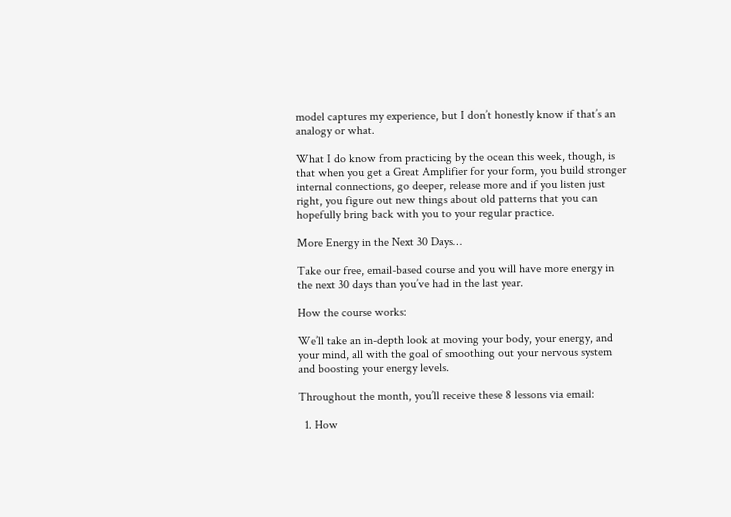model captures my experience, but I don’t honestly know if that’s an analogy or what.

What I do know from practicing by the ocean this week, though, is that when you get a Great Amplifier for your form, you build stronger internal connections, go deeper, release more and if you listen just right, you figure out new things about old patterns that you can hopefully bring back with you to your regular practice.

More Energy in the Next 30 Days…

Take our free, email-based course and you will have more energy in the next 30 days than you’ve had in the last year.

How the course works:

We’ll take an in-depth look at moving your body, your energy, and your mind, all with the goal of smoothing out your nervous system and boosting your energy levels.

Throughout the month, you’ll receive these 8 lessons via email:

  1. How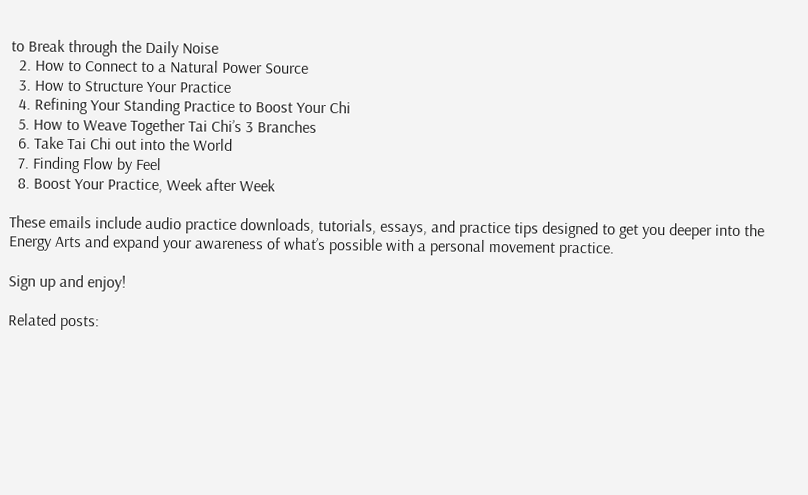to Break through the Daily Noise
  2. How to Connect to a Natural Power Source
  3. How to Structure Your Practice
  4. Refining Your Standing Practice to Boost Your Chi
  5. How to Weave Together Tai Chi’s 3 Branches
  6. Take Tai Chi out into the World
  7. Finding Flow by Feel
  8. Boost Your Practice, Week after Week

These emails include audio practice downloads, tutorials, essays, and practice tips designed to get you deeper into the Energy Arts and expand your awareness of what’s possible with a personal movement practice.

Sign up and enjoy!

Related posts: